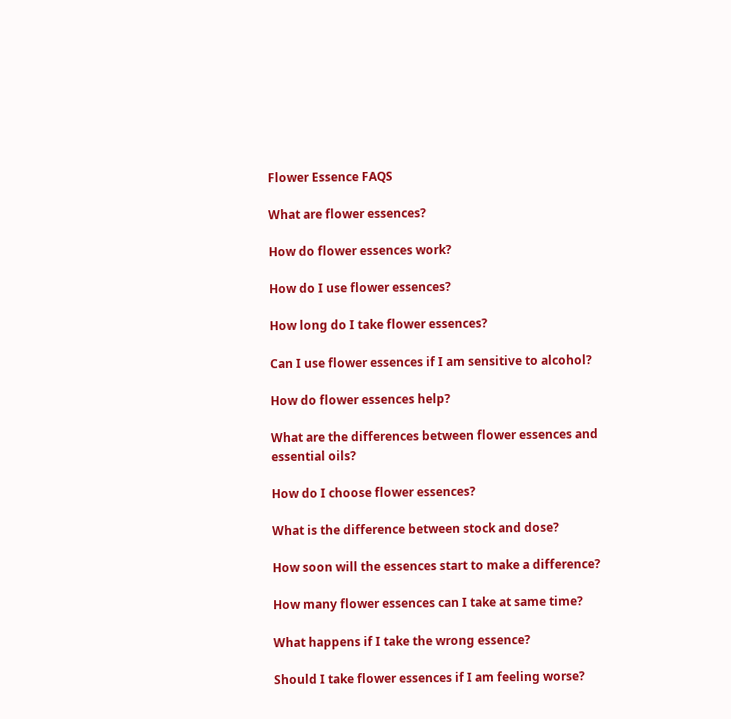Flower Essence FAQS

What are flower essences?

How do flower essences work?

How do I use flower essences?

How long do I take flower essences?

Can I use flower essences if I am sensitive to alcohol?

How do flower essences help?

What are the differences between flower essences and essential oils?

How do I choose flower essences?

What is the difference between stock and dose?

How soon will the essences start to make a difference?

How many flower essences can I take at same time?

What happens if I take the wrong essence?

Should I take flower essences if I am feeling worse?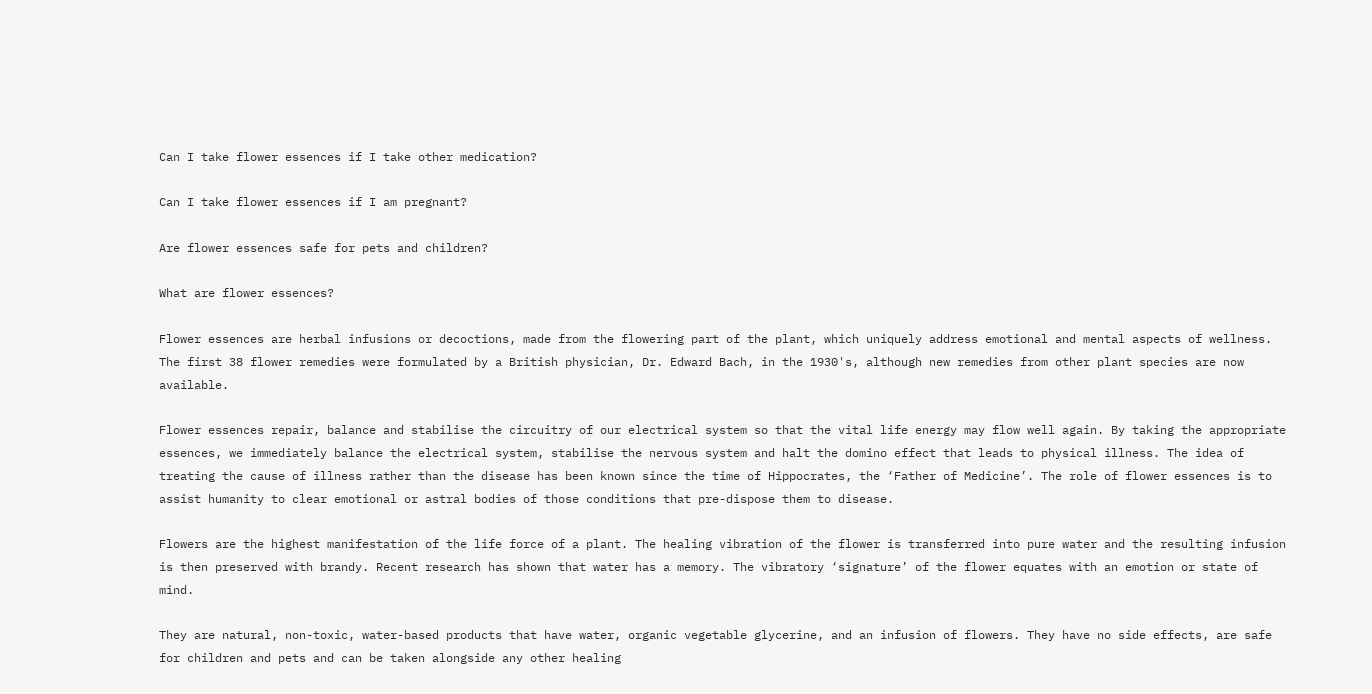Can I take flower essences if I take other medication?

Can I take flower essences if I am pregnant?

Are flower essences safe for pets and children?

What are flower essences?

Flower essences are herbal infusions or decoctions, made from the flowering part of the plant, which uniquely address emotional and mental aspects of wellness. The first 38 flower remedies were formulated by a British physician, Dr. Edward Bach, in the 1930's, although new remedies from other plant species are now available.

Flower essences repair, balance and stabilise the circuitry of our electrical system so that the vital life energy may flow well again. By taking the appropriate essences, we immediately balance the electrical system, stabilise the nervous system and halt the domino effect that leads to physical illness. The idea of treating the cause of illness rather than the disease has been known since the time of Hippocrates, the ‘Father of Medicine’. The role of flower essences is to assist humanity to clear emotional or astral bodies of those conditions that pre-dispose them to disease.

Flowers are the highest manifestation of the life force of a plant. The healing vibration of the flower is transferred into pure water and the resulting infusion is then preserved with brandy. Recent research has shown that water has a memory. The vibratory ‘signature’ of the flower equates with an emotion or state of mind.

They are natural, non-toxic, water-based products that have water, organic vegetable glycerine, and an infusion of flowers. They have no side effects, are safe for children and pets and can be taken alongside any other healing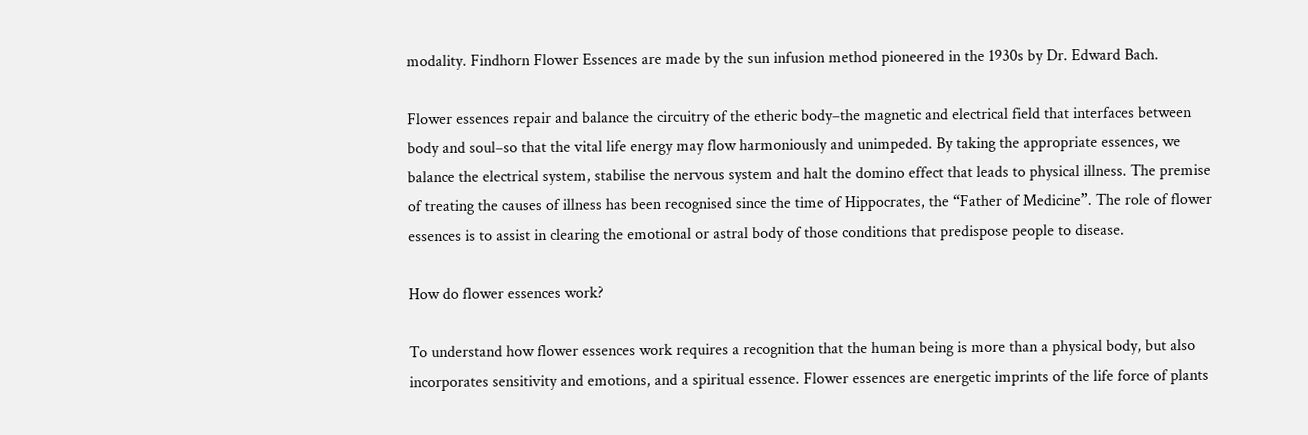modality. Findhorn Flower Essences are made by the sun infusion method pioneered in the 1930s by Dr. Edward Bach.

Flower essences repair and balance the circuitry of the etheric body–the magnetic and electrical field that interfaces between body and soul–so that the vital life energy may flow harmoniously and unimpeded. By taking the appropriate essences, we balance the electrical system, stabilise the nervous system and halt the domino effect that leads to physical illness. The premise of treating the causes of illness has been recognised since the time of Hippocrates, the “Father of Medicine”. The role of flower essences is to assist in clearing the emotional or astral body of those conditions that predispose people to disease.

How do flower essences work?

To understand how flower essences work requires a recognition that the human being is more than a physical body, but also incorporates sensitivity and emotions, and a spiritual essence. Flower essences are energetic imprints of the life force of plants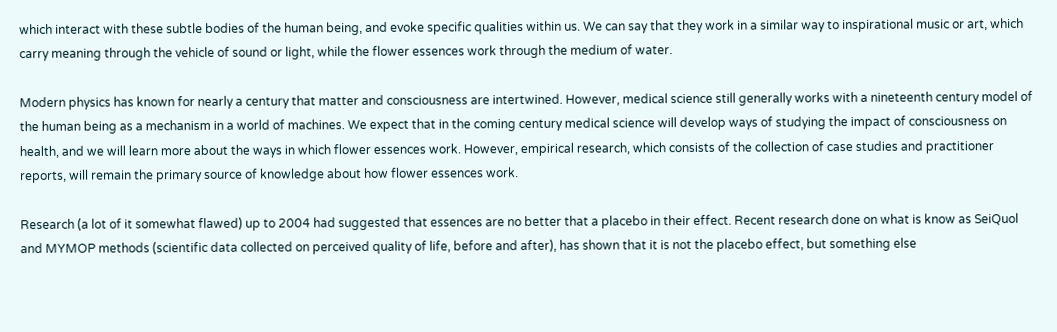which interact with these subtle bodies of the human being, and evoke specific qualities within us. We can say that they work in a similar way to inspirational music or art, which carry meaning through the vehicle of sound or light, while the flower essences work through the medium of water.

Modern physics has known for nearly a century that matter and consciousness are intertwined. However, medical science still generally works with a nineteenth century model of the human being as a mechanism in a world of machines. We expect that in the coming century medical science will develop ways of studying the impact of consciousness on health, and we will learn more about the ways in which flower essences work. However, empirical research, which consists of the collection of case studies and practitioner reports, will remain the primary source of knowledge about how flower essences work.

Research (a lot of it somewhat flawed) up to 2004 had suggested that essences are no better that a placebo in their effect. Recent research done on what is know as SeiQuol and MYMOP methods (scientific data collected on perceived quality of life, before and after), has shown that it is not the placebo effect, but something else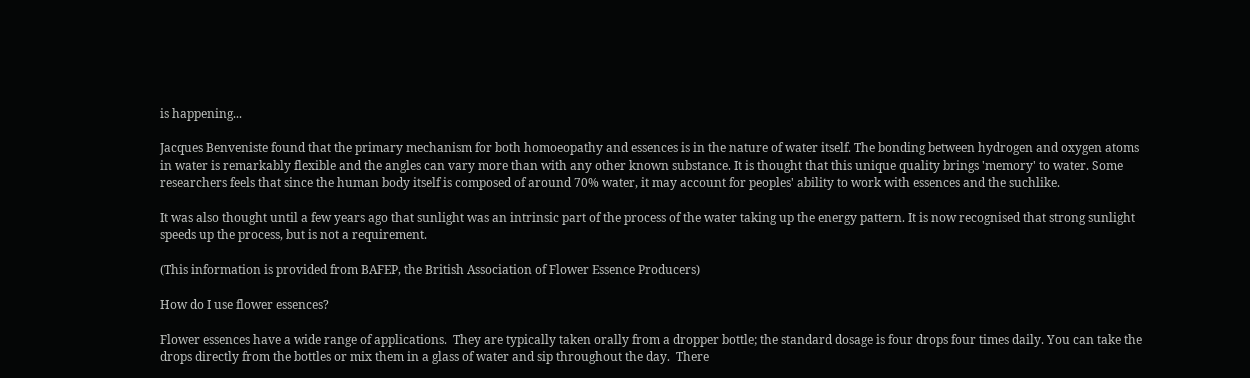is happening...

Jacques Benveniste found that the primary mechanism for both homoeopathy and essences is in the nature of water itself. The bonding between hydrogen and oxygen atoms in water is remarkably flexible and the angles can vary more than with any other known substance. It is thought that this unique quality brings 'memory' to water. Some researchers feels that since the human body itself is composed of around 70% water, it may account for peoples' ability to work with essences and the suchlike.

It was also thought until a few years ago that sunlight was an intrinsic part of the process of the water taking up the energy pattern. It is now recognised that strong sunlight speeds up the process, but is not a requirement.

(This information is provided from BAFEP, the British Association of Flower Essence Producers)

How do I use flower essences?

Flower essences have a wide range of applications.  They are typically taken orally from a dropper bottle; the standard dosage is four drops four times daily. You can take the drops directly from the bottles or mix them in a glass of water and sip throughout the day.  There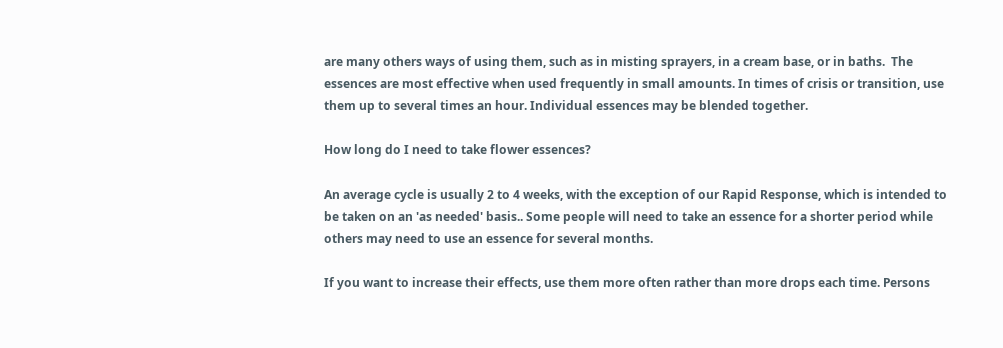are many others ways of using them, such as in misting sprayers, in a cream base, or in baths.  The essences are most effective when used frequently in small amounts. In times of crisis or transition, use them up to several times an hour. Individual essences may be blended together.

How long do I need to take flower essences?

An average cycle is usually 2 to 4 weeks, with the exception of our Rapid Response, which is intended to be taken on an 'as needed' basis.. Some people will need to take an essence for a shorter period while others may need to use an essence for several months.

If you want to increase their effects, use them more often rather than more drops each time. Persons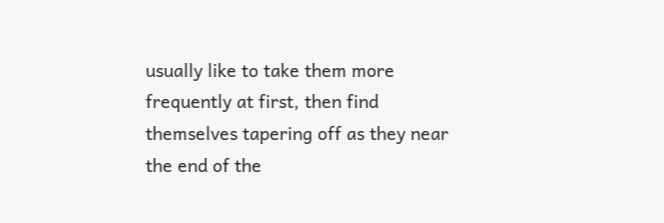usually like to take them more frequently at first, then find themselves tapering off as they near the end of the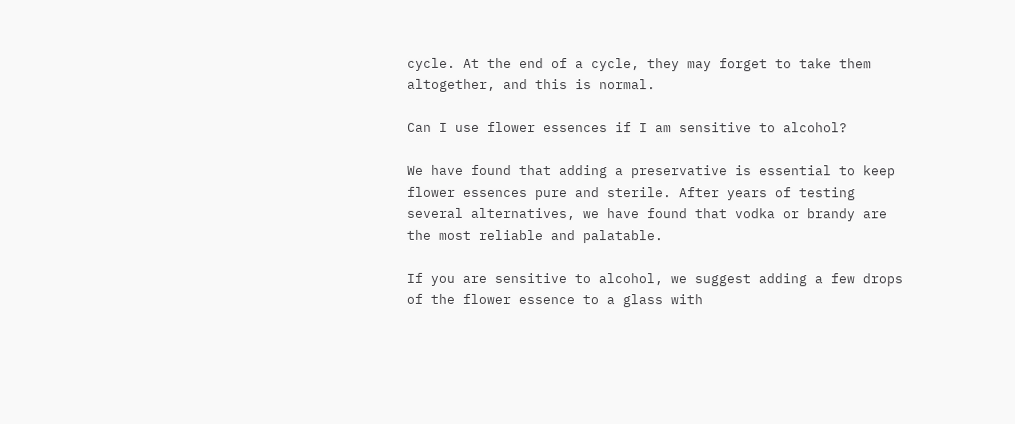cycle. At the end of a cycle, they may forget to take them altogether, and this is normal.

Can I use flower essences if I am sensitive to alcohol?

We have found that adding a preservative is essential to keep flower essences pure and sterile. After years of testing several alternatives, we have found that vodka or brandy are the most reliable and palatable.

If you are sensitive to alcohol, we suggest adding a few drops of the flower essence to a glass with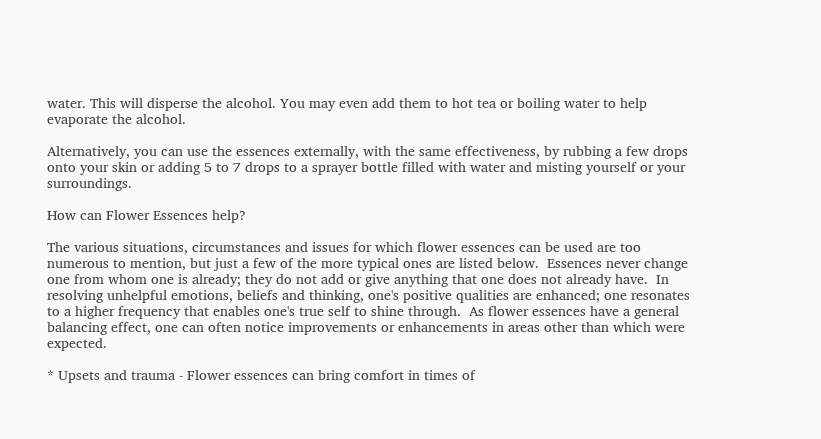water. This will disperse the alcohol. You may even add them to hot tea or boiling water to help evaporate the alcohol.

Alternatively, you can use the essences externally, with the same effectiveness, by rubbing a few drops onto your skin or adding 5 to 7 drops to a sprayer bottle filled with water and misting yourself or your surroundings.

How can Flower Essences help?

The various situations, circumstances and issues for which flower essences can be used are too numerous to mention, but just a few of the more typical ones are listed below.  Essences never change one from whom one is already; they do not add or give anything that one does not already have.  In resolving unhelpful emotions, beliefs and thinking, one's positive qualities are enhanced; one resonates to a higher frequency that enables one's true self to shine through.  As flower essences have a general balancing effect, one can often notice improvements or enhancements in areas other than which were expected.

* Upsets and trauma - Flower essences can bring comfort in times of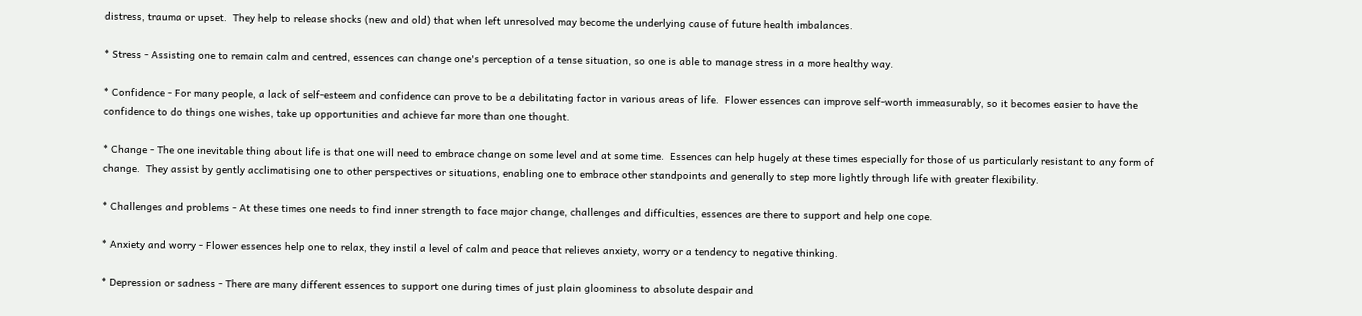distress, trauma or upset.  They help to release shocks (new and old) that when left unresolved may become the underlying cause of future health imbalances.

* Stress - Assisting one to remain calm and centred, essences can change one's perception of a tense situation, so one is able to manage stress in a more healthy way.

* Confidence - For many people, a lack of self-esteem and confidence can prove to be a debilitating factor in various areas of life.  Flower essences can improve self-worth immeasurably, so it becomes easier to have the confidence to do things one wishes, take up opportunities and achieve far more than one thought.

* Change - The one inevitable thing about life is that one will need to embrace change on some level and at some time.  Essences can help hugely at these times especially for those of us particularly resistant to any form of change.  They assist by gently acclimatising one to other perspectives or situations, enabling one to embrace other standpoints and generally to step more lightly through life with greater flexibility.

* Challenges and problems - At these times one needs to find inner strength to face major change, challenges and difficulties, essences are there to support and help one cope.

* Anxiety and worry - Flower essences help one to relax, they instil a level of calm and peace that relieves anxiety, worry or a tendency to negative thinking.

* Depression or sadness - There are many different essences to support one during times of just plain gloominess to absolute despair and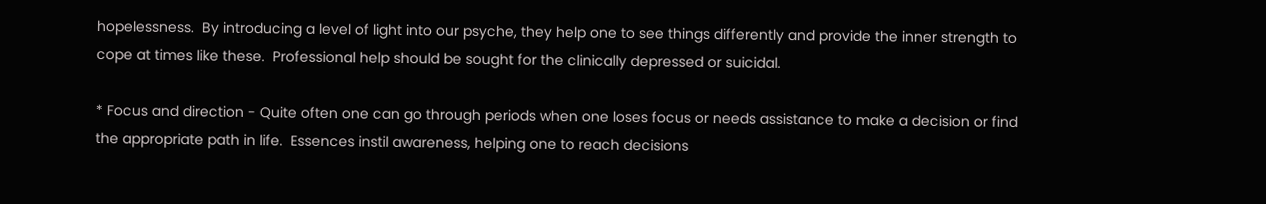hopelessness.  By introducing a level of light into our psyche, they help one to see things differently and provide the inner strength to cope at times like these.  Professional help should be sought for the clinically depressed or suicidal.

* Focus and direction - Quite often one can go through periods when one loses focus or needs assistance to make a decision or find the appropriate path in life.  Essences instil awareness, helping one to reach decisions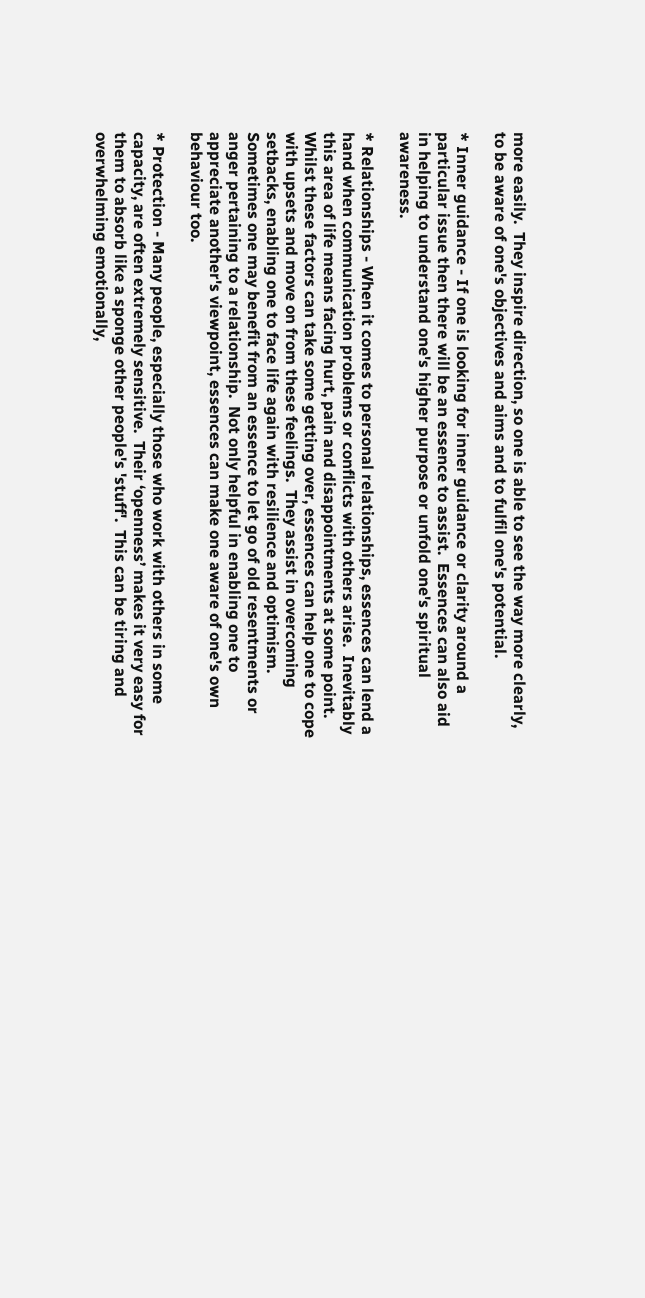more easily.  They inspire direction, so one is able to see the way more clearly, to be aware of one's objectives and aims and to fulfil one's potential.

* Inner guidance - If one is looking for inner guidance or clarity around a particular issue then there will be an essence to assist.  Essences can also aid in helping to understand one's higher purpose or unfold one's spiritual awareness.

* Relationships - When it comes to personal relationships, essences can lend a hand when communication problems or conflicts with others arise.  Inevitably this area of life means facing hurt, pain and disappointments at some point.  Whilst these factors can take some getting over, essences can help one to cope with upsets and move on from these feelings.  They assist in overcoming setbacks, enabling one to face life again with resilience and optimism.  Sometimes one may benefit from an essence to let go of old resentments or anger pertaining to a relationship.  Not only helpful in enabling one to appreciate another's viewpoint, essences can make one aware of one's own behaviour too.

* Protection - Many people, especially those who work with others in some capacity, are often extremely sensitive.  Their ‘openness’ makes it very easy for them to absorb like a sponge other people's 'stuff'.  This can be tiring and overwhelming emotionally,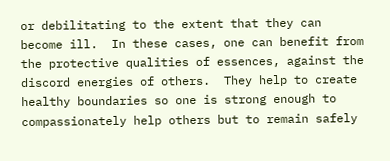or debilitating to the extent that they can become ill.  In these cases, one can benefit from the protective qualities of essences, against the discord energies of others.  They help to create healthy boundaries so one is strong enough to compassionately help others but to remain safely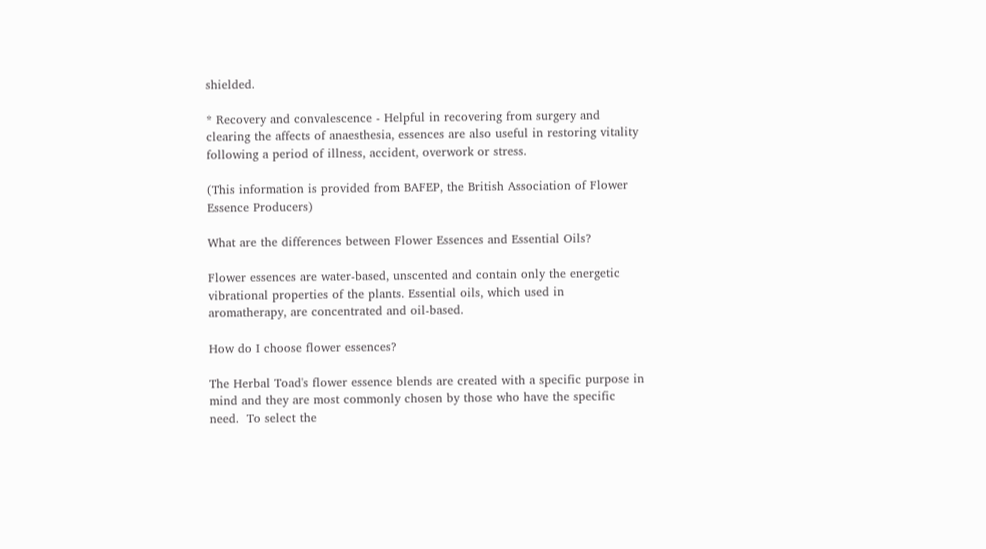shielded.

* Recovery and convalescence - Helpful in recovering from surgery and clearing the affects of anaesthesia, essences are also useful in restoring vitality following a period of illness, accident, overwork or stress.

(This information is provided from BAFEP, the British Association of Flower Essence Producers)

What are the differences between Flower Essences and Essential Oils?

Flower essences are water-based, unscented and contain only the energetic vibrational properties of the plants. Essential oils, which used in aromatherapy, are concentrated and oil-based.

How do I choose flower essences?

The Herbal Toad's flower essence blends are created with a specific purpose in mind and they are most commonly chosen by those who have the specific need.  To select the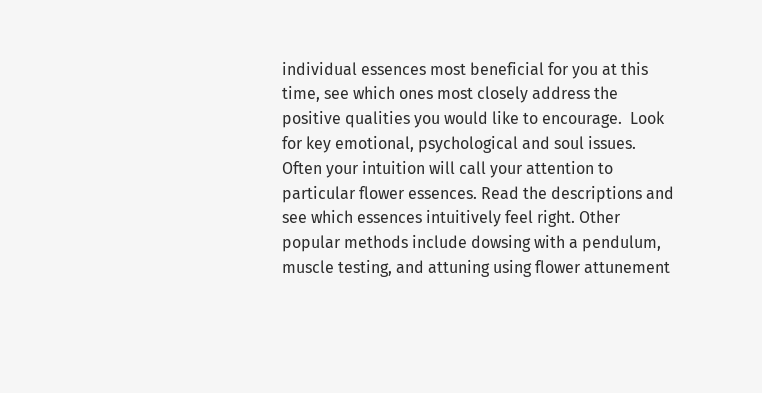individual essences most beneficial for you at this time, see which ones most closely address the positive qualities you would like to encourage.  Look for key emotional, psychological and soul issues. Often your intuition will call your attention to particular flower essences. Read the descriptions and see which essences intuitively feel right. Other popular methods include dowsing with a pendulum, muscle testing, and attuning using flower attunement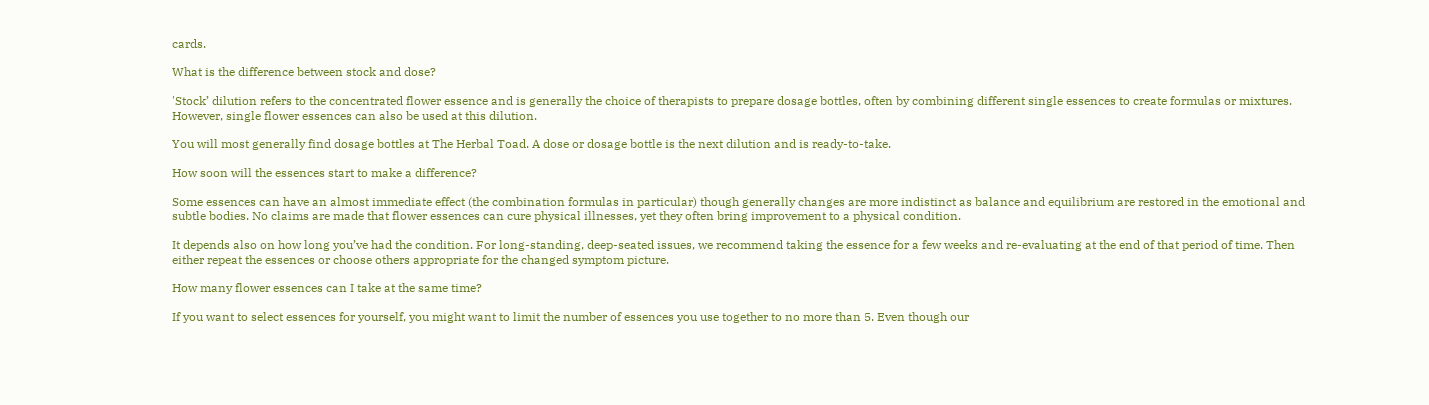cards.

What is the difference between stock and dose?

'Stock’ dilution refers to the concentrated flower essence and is generally the choice of therapists to prepare dosage bottles, often by combining different single essences to create formulas or mixtures. However, single flower essences can also be used at this dilution.

You will most generally find dosage bottles at The Herbal Toad. A dose or dosage bottle is the next dilution and is ready-to-take.

How soon will the essences start to make a difference?

Some essences can have an almost immediate effect (the combination formulas in particular) though generally changes are more indistinct as balance and equilibrium are restored in the emotional and subtle bodies. No claims are made that flower essences can cure physical illnesses, yet they often bring improvement to a physical condition.

It depends also on how long you’ve had the condition. For long-standing, deep-seated issues, we recommend taking the essence for a few weeks and re-evaluating at the end of that period of time. Then either repeat the essences or choose others appropriate for the changed symptom picture.

How many flower essences can I take at the same time?

If you want to select essences for yourself, you might want to limit the number of essences you use together to no more than 5. Even though our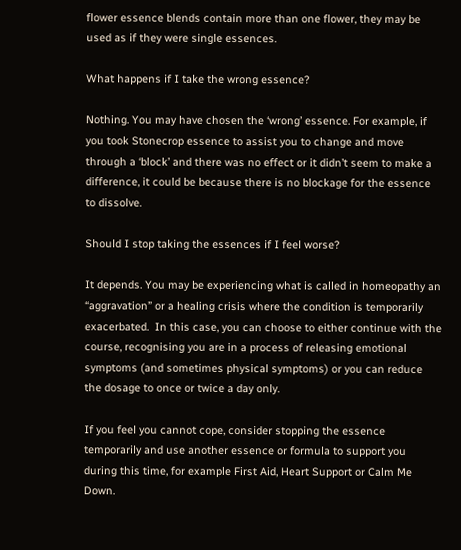flower essence blends contain more than one flower, they may be used as if they were single essences.

What happens if I take the wrong essence?

Nothing. You may have chosen the ‘wrong’ essence. For example, if you took Stonecrop essence to assist you to change and move through a ‘block’ and there was no effect or it didn’t seem to make a difference, it could be because there is no blockage for the essence to dissolve.

Should I stop taking the essences if I feel worse?

It depends. You may be experiencing what is called in homeopathy an “aggravation” or a healing crisis where the condition is temporarily exacerbated.  In this case, you can choose to either continue with the course, recognising you are in a process of releasing emotional symptoms (and sometimes physical symptoms) or you can reduce the dosage to once or twice a day only.

If you feel you cannot cope, consider stopping the essence temporarily and use another essence or formula to support you during this time, for example First Aid, Heart Support or Calm Me Down.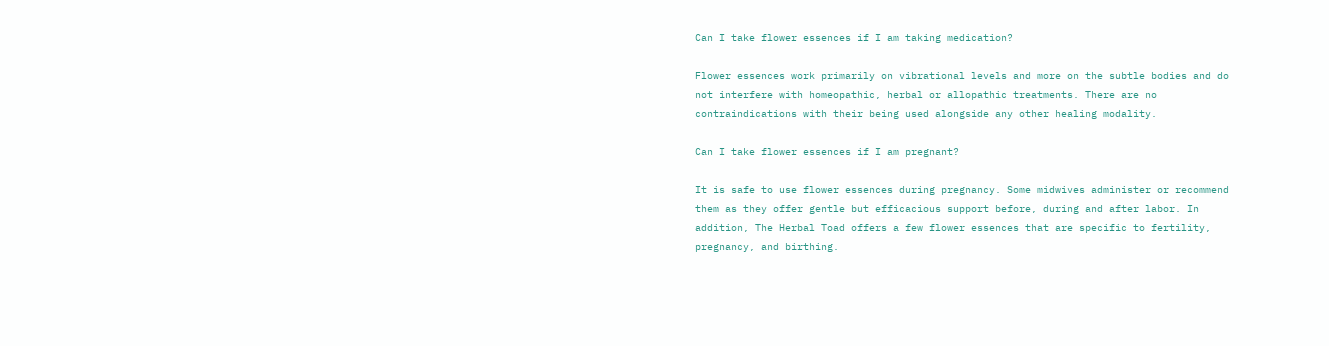Can I take flower essences if I am taking medication?

Flower essences work primarily on vibrational levels and more on the subtle bodies and do not interfere with homeopathic, herbal or allopathic treatments. There are no contraindications with their being used alongside any other healing modality.

Can I take flower essences if I am pregnant?

It is safe to use flower essences during pregnancy. Some midwives administer or recommend them as they offer gentle but efficacious support before, during and after labor. In addition, The Herbal Toad offers a few flower essences that are specific to fertility, pregnancy, and birthing.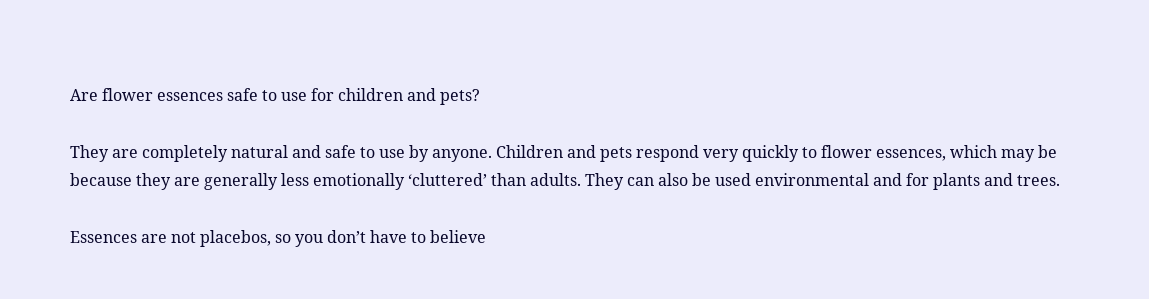Are flower essences safe to use for children and pets?

They are completely natural and safe to use by anyone. Children and pets respond very quickly to flower essences, which may be because they are generally less emotionally ‘cluttered’ than adults. They can also be used environmental and for plants and trees.

Essences are not placebos, so you don’t have to believe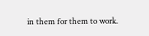in them for them to work.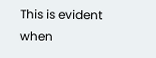This is evident when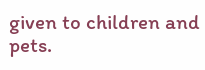given to children and pets.